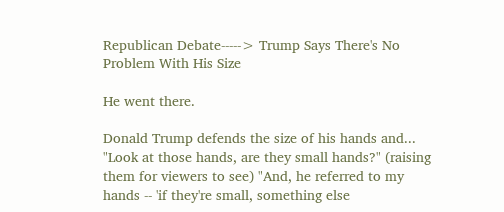Republican Debate-----> Trump Says There's No Problem With His Size

He went there.

Donald Trump defends the size of his hands and...
"Look at those hands, are they small hands?" (raising them for viewers to see) "And, he referred to my hands -- 'if they're small, something else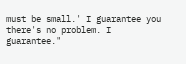must be small.' I guarantee you there's no problem. I guarantee."